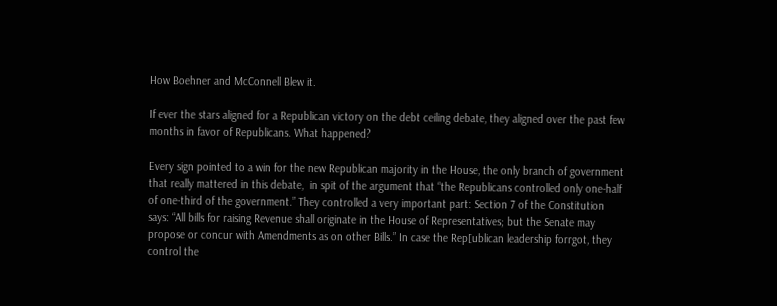How Boehner and McConnell Blew it.

If ever the stars aligned for a Republican victory on the debt ceiling debate, they aligned over the past few months in favor of Republicans. What happened?

Every sign pointed to a win for the new Republican majority in the House, the only branch of government that really mattered in this debate,  in spit of the argument that “the Republicans controlled only one-half of one-third of the government.” They controlled a very important part: Section 7 of the Constitution says: “All bills for raising Revenue shall originate in the House of Representatives; but the Senate may propose or concur with Amendments as on other Bills.” In case the Rep[ublican leadership forrgot, they control the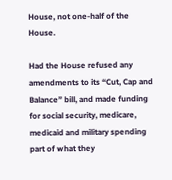House, not one-half of the House.

Had the House refused any amendments to its “Cut, Cap and Balance” bill, and made funding for social security, medicare, medicaid and military spending part of what they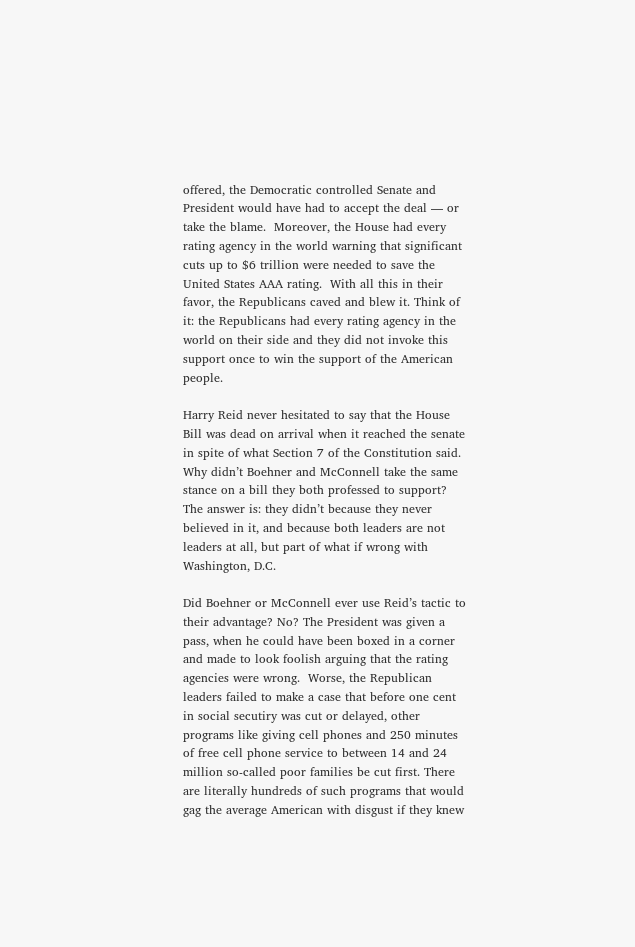offered, the Democratic controlled Senate and President would have had to accept the deal — or take the blame.  Moreover, the House had every rating agency in the world warning that significant cuts up to $6 trillion were needed to save the United States AAA rating.  With all this in their favor, the Republicans caved and blew it. Think of it: the Republicans had every rating agency in the world on their side and they did not invoke this support once to win the support of the American people.

Harry Reid never hesitated to say that the House Bill was dead on arrival when it reached the senate in spite of what Section 7 of the Constitution said.  Why didn’t Boehner and McConnell take the same stance on a bill they both professed to support? The answer is: they didn’t because they never believed in it, and because both leaders are not leaders at all, but part of what if wrong with Washington, D.C.

Did Boehner or McConnell ever use Reid’s tactic to their advantage? No? The President was given a pass, when he could have been boxed in a corner and made to look foolish arguing that the rating agencies were wrong.  Worse, the Republican leaders failed to make a case that before one cent in social secutiry was cut or delayed, other programs like giving cell phones and 250 minutes of free cell phone service to between 14 and 24 million so-called poor families be cut first. There are literally hundreds of such programs that would gag the average American with disgust if they knew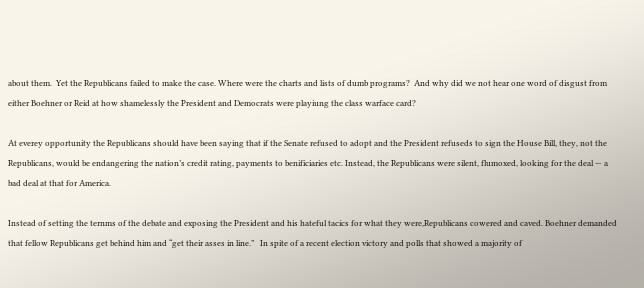about them.  Yet the Republicans failed to make the case. Where were the charts and lists of dumb programs?  And why did we not hear one word of disgust from either Boehner or Reid at how shamelessly the President and Democrats were playiung the class warface card?

At everey opportunity the Republicans should have been saying that if the Senate refused to adopt and the President refuseds to sign the House Bill, they, not the Republicans, would be endangering the nation’s credit rating, payments to benificiaries etc. Instead, the Republicans were silent, flumoxed, looking for the deal — a bad deal at that for America.

Instead of setting the ternms of the debate and exposing the President and his hateful tacics for what they were,Republicans cowered and caved. Boehner demanded that fellow Republicans get behind him and “get their asses in line.”   In spite of a recent election victory and polls that showed a majority of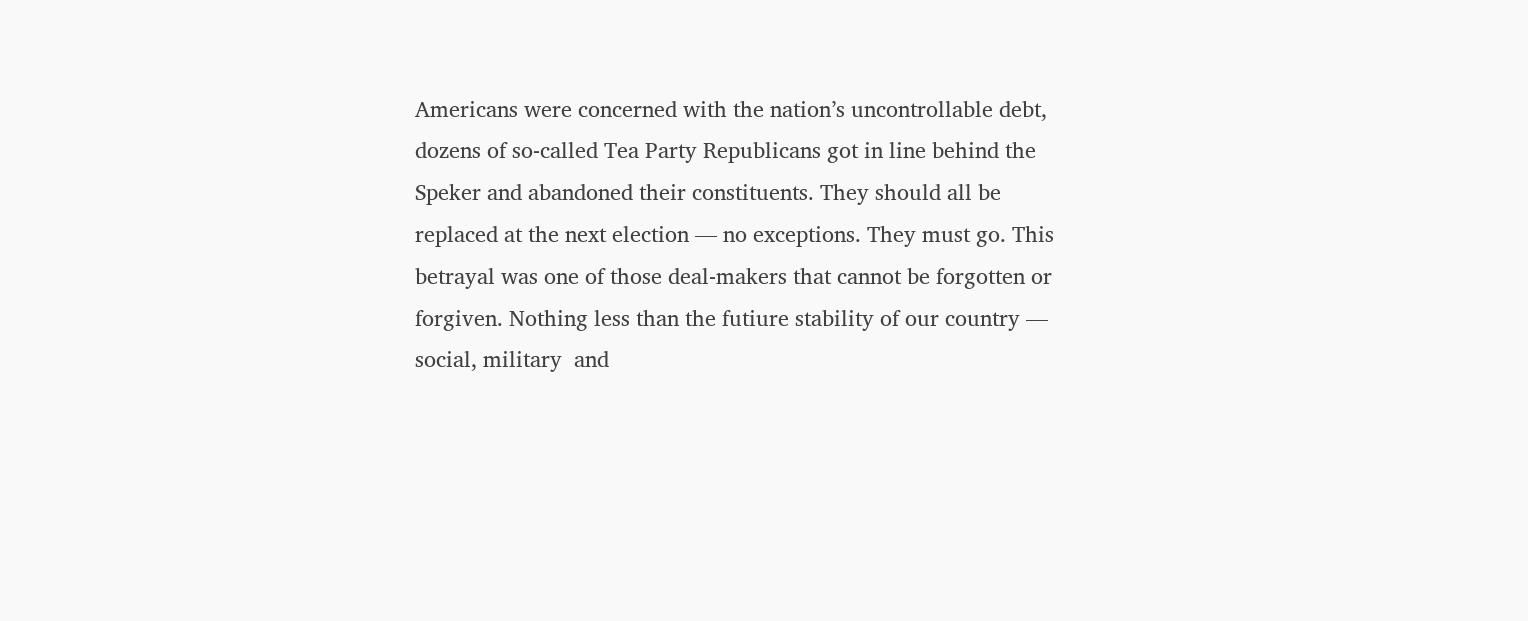Americans were concerned with the nation’s uncontrollable debt, dozens of so-called Tea Party Republicans got in line behind the Speker and abandoned their constituents. They should all be replaced at the next election — no exceptions. They must go. This betrayal was one of those deal-makers that cannot be forgotten or forgiven. Nothing less than the futiure stability of our country — social, military  and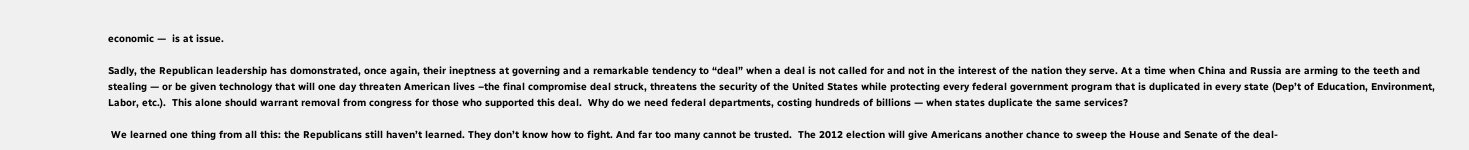economic —  is at issue.

Sadly, the Republican leadership has domonstrated, once again, their ineptness at governing and a remarkable tendency to “deal” when a deal is not called for and not in the interest of the nation they serve. At a time when China and Russia are arming to the teeth and stealing — or be given technology that will one day threaten American lives –the final compromise deal struck, threatens the security of the United States while protecting every federal government program that is duplicated in every state (Dep’t of Education, Environment, Labor, etc.).  This alone should warrant removal from congress for those who supported this deal.  Why do we need federal departments, costing hundreds of billions — when states duplicate the same services?

 We learned one thing from all this: the Republicans still haven’t learned. They don’t know how to fight. And far too many cannot be trusted.  The 2012 election will give Americans another chance to sweep the House and Senate of the deal-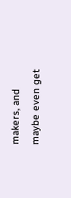makers, and maybe even get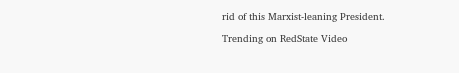rid of this Marxist-leaning President.

Trending on RedState Video